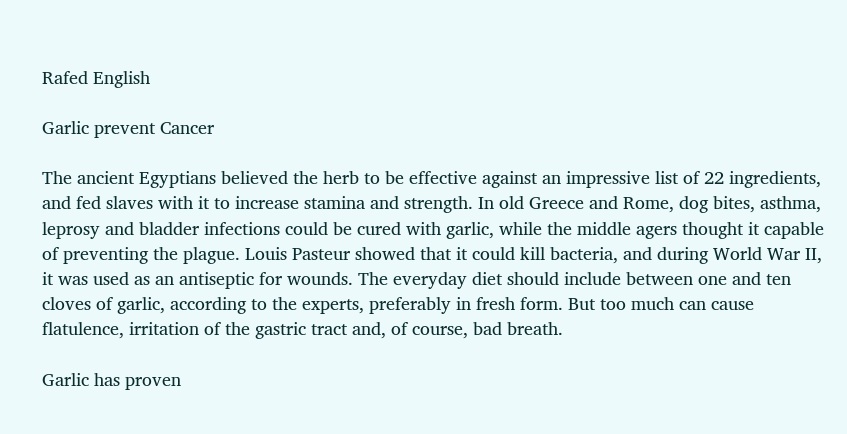Rafed English

Garlic prevent Cancer

The ancient Egyptians believed the herb to be effective against an impressive list of 22 ingredients, and fed slaves with it to increase stamina and strength. In old Greece and Rome, dog bites, asthma, leprosy and bladder infections could be cured with garlic, while the middle agers thought it capable of preventing the plague. Louis Pasteur showed that it could kill bacteria, and during World War II, it was used as an antiseptic for wounds. The everyday diet should include between one and ten cloves of garlic, according to the experts, preferably in fresh form. But too much can cause flatulence, irritation of the gastric tract and, of course, bad breath.

Garlic has proven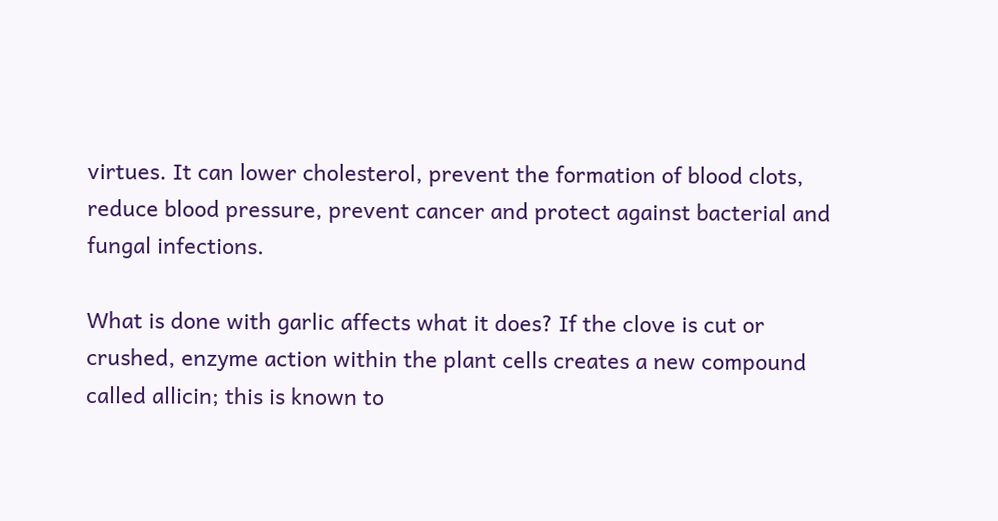virtues. It can lower cholesterol, prevent the formation of blood clots, reduce blood pressure, prevent cancer and protect against bacterial and fungal infections.

What is done with garlic affects what it does? If the clove is cut or crushed, enzyme action within the plant cells creates a new compound called allicin; this is known to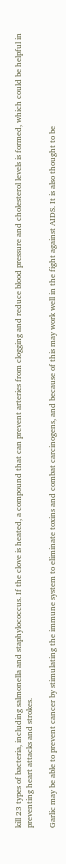kill 23 types of bacteria, including salmonella and staphylococcus. If the clove is heated, a compound that can prevent arteries from clogging and reduce blood pressure and cholesterol levels is formed, which could be helpful in preventing heart attacks and strokes.

Garlic may be able to prevent cancer by stimulating the immune system to eliminate toxins and combat carcinogens, and because of this may work well in the fight against AIDS. It is also thought to be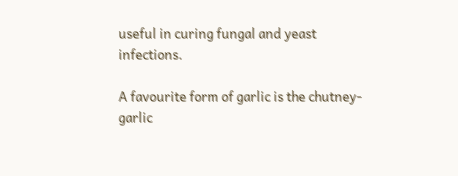useful in curing fungal and yeast infections.

A favourite form of garlic is the chutney- garlic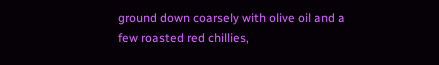ground down coarsely with olive oil and a few roasted red chillies,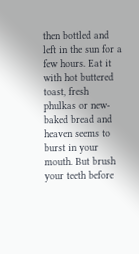then bottled and left in the sun for a few hours. Eat it with hot buttered toast, fresh phulkas or new-baked bread and heaven seems to burst in your mouth. But brush your teeth before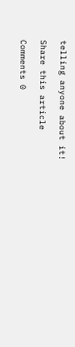telling anyone about it!

Share this article

Comments 0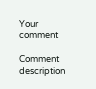Your comment

Comment description